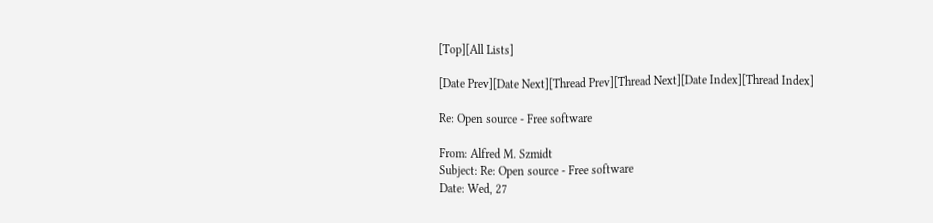[Top][All Lists]

[Date Prev][Date Next][Thread Prev][Thread Next][Date Index][Thread Index]

Re: Open source - Free software

From: Alfred M. Szmidt
Subject: Re: Open source - Free software
Date: Wed, 27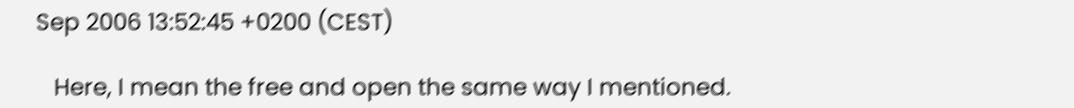Sep 2006 13:52:45 +0200 (CEST)

   Here, I mean the free and open the same way I mentioned.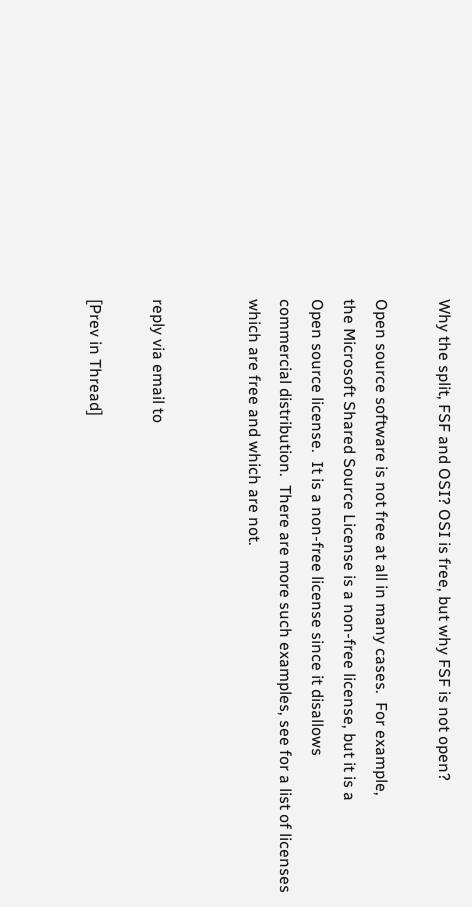Why the split, FSF and OSI? OSI is free, but why FSF is not open?

Open source software is not free at all in many cases.  For example,
the Microsoft Shared Source License is a non-free license, but it is a
Open source license.  It is a non-free license since it disallows
commercial distribution.  There are more such examples, see for a list of licenses
which are free and which are not.


reply via email to

[Prev in Thread]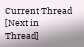Current Thread [Next in Thread]